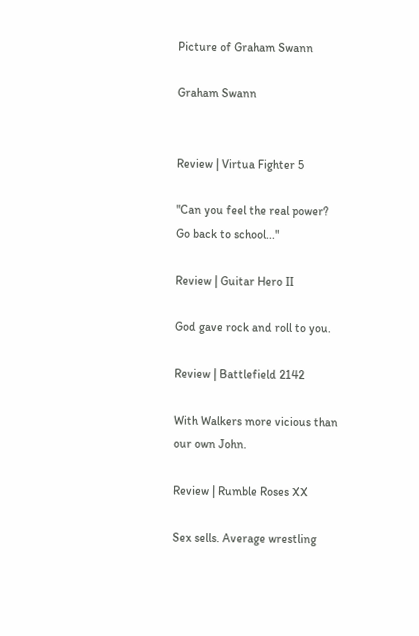Picture of Graham Swann

Graham Swann


Review | Virtua Fighter 5

"Can you feel the real power? Go back to school..."

Review | Guitar Hero II

God gave rock and roll to you.

Review | Battlefield 2142

With Walkers more vicious than our own John.

Review | Rumble Roses XX

Sex sells. Average wrestling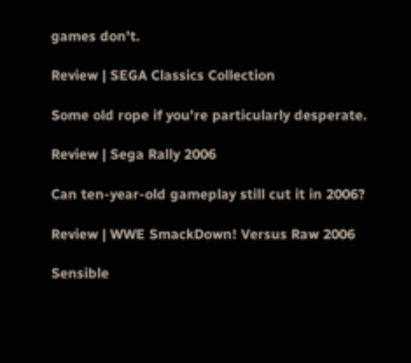games don't.

Review | SEGA Classics Collection

Some old rope if you're particularly desperate.

Review | Sega Rally 2006

Can ten-year-old gameplay still cut it in 2006?

Review | WWE SmackDown! Versus Raw 2006

Sensible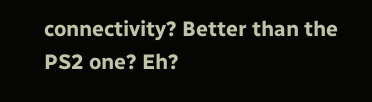connectivity? Better than the PS2 one? Eh?